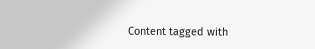Content tagged with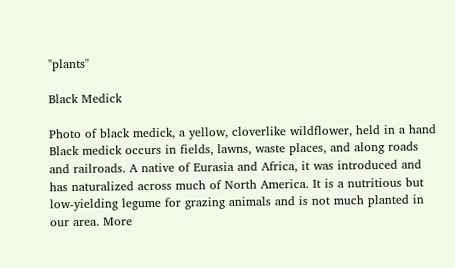"plants"

Black Medick

Photo of black medick, a yellow, cloverlike wildflower, held in a hand
Black medick occurs in fields, lawns, waste places, and along roads and railroads. A native of Eurasia and Africa, it was introduced and has naturalized across much of North America. It is a nutritious but low-yielding legume for grazing animals and is not much planted in our area. More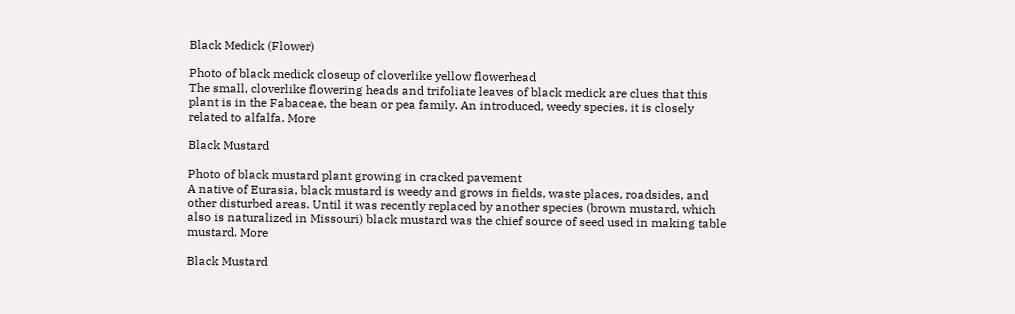Black Medick (Flower)

Photo of black medick closeup of cloverlike yellow flowerhead
The small, cloverlike flowering heads and trifoliate leaves of black medick are clues that this plant is in the Fabaceae, the bean or pea family. An introduced, weedy species, it is closely related to alfalfa. More

Black Mustard

Photo of black mustard plant growing in cracked pavement
A native of Eurasia, black mustard is weedy and grows in fields, waste places, roadsides, and other disturbed areas. Until it was recently replaced by another species (brown mustard, which also is naturalized in Missouri) black mustard was the chief source of seed used in making table mustard. More

Black Mustard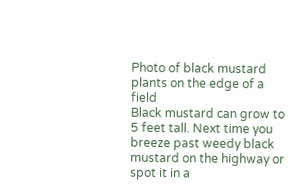Photo of black mustard plants on the edge of a field
Black mustard can grow to 5 feet tall. Next time you breeze past weedy black mustard on the highway or spot it in a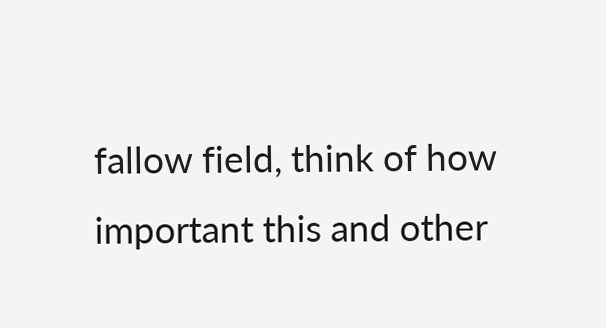fallow field, think of how important this and other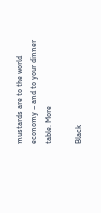mustards are to the world economy – and to your dinner table. More

Black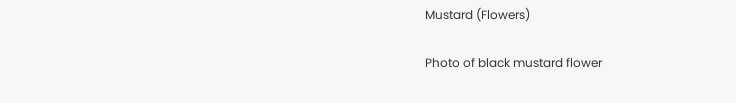Mustard (Flowers)

Photo of black mustard flower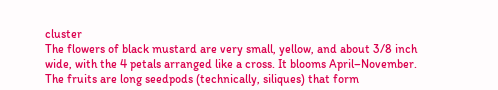cluster
The flowers of black mustard are very small, yellow, and about 3/8 inch wide, with the 4 petals arranged like a cross. It blooms April–November. The fruits are long seedpods (technically, siliques) that form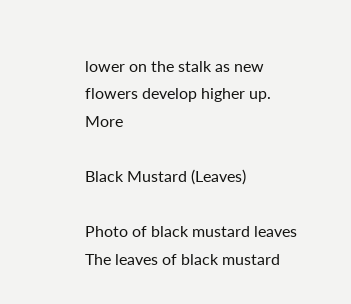lower on the stalk as new flowers develop higher up. More

Black Mustard (Leaves)

Photo of black mustard leaves
The leaves of black mustard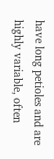have long petioles and are highly variable, often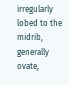irregularly lobed to the midrib, generally ovate,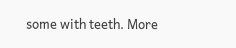some with teeth. More